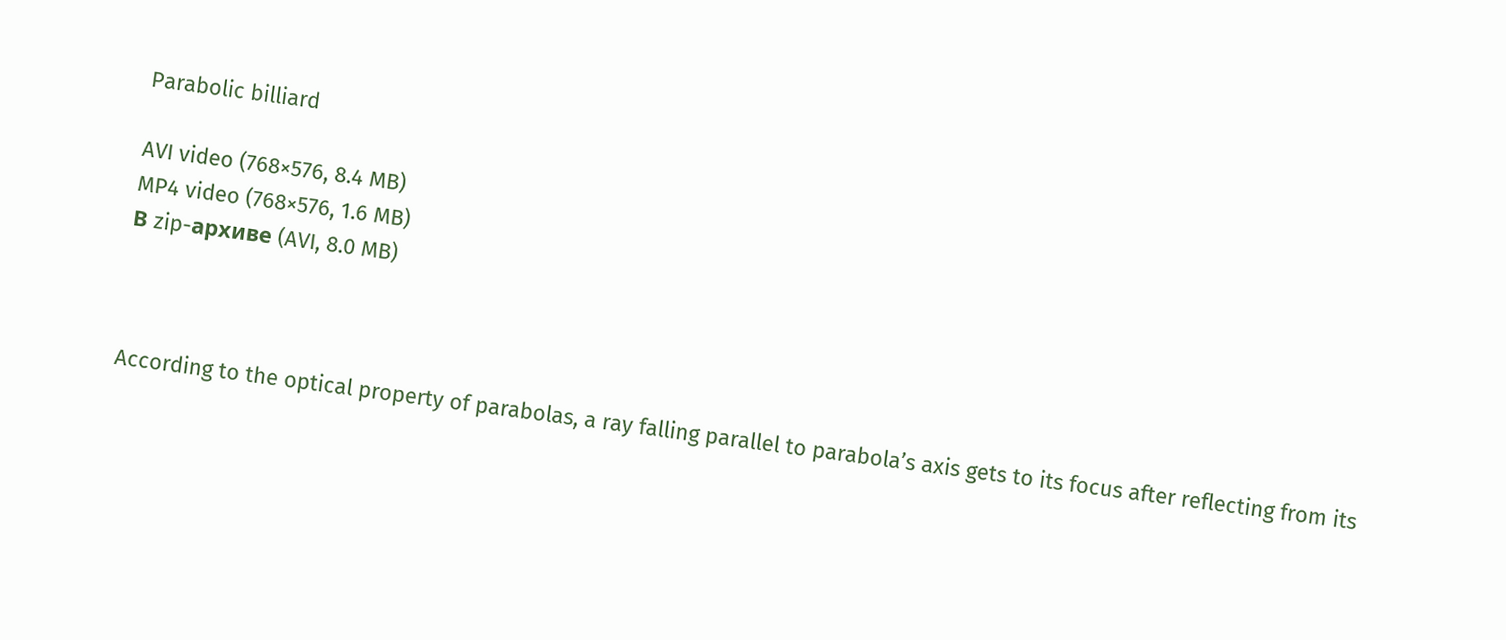Parabolic billiard

AVI video (768×576, 8.4 MB)
MP4 video (768×576, 1.6 MB)
В zip-архиве (AVI, 8.0 MB)



According to the optical property of parabolas, a ray falling parallel to parabola’s axis gets to its focus after reflecting from its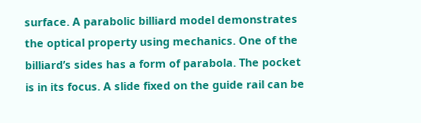surface. A parabolic billiard model demonstrates the optical property using mechanics. One of the billiard’s sides has a form of parabola. The pocket is in its focus. A slide fixed on the guide rail can be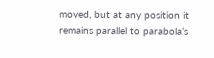moved, but at any position it remains parallel to parabola’s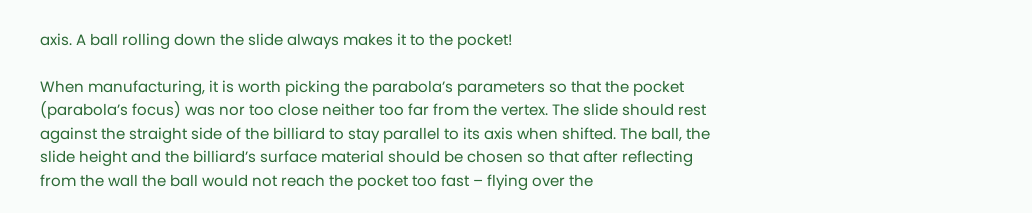axis. A ball rolling down the slide always makes it to the pocket!

When manufacturing, it is worth picking the parabola’s parameters so that the pocket (parabola’s focus) was nor too close neither too far from the vertex. The slide should rest against the straight side of the billiard to stay parallel to its axis when shifted. The ball, the slide height and the billiard’s surface material should be chosen so that after reflecting from the wall the ball would not reach the pocket too fast – flying over the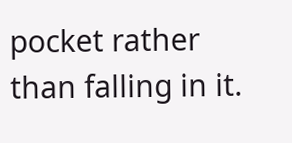pocket rather than falling in it.